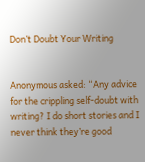Don’t Doubt Your Writing


Anonymous asked: “Any advice for the crippling self-doubt with writing? I do short stories and I never think they’re good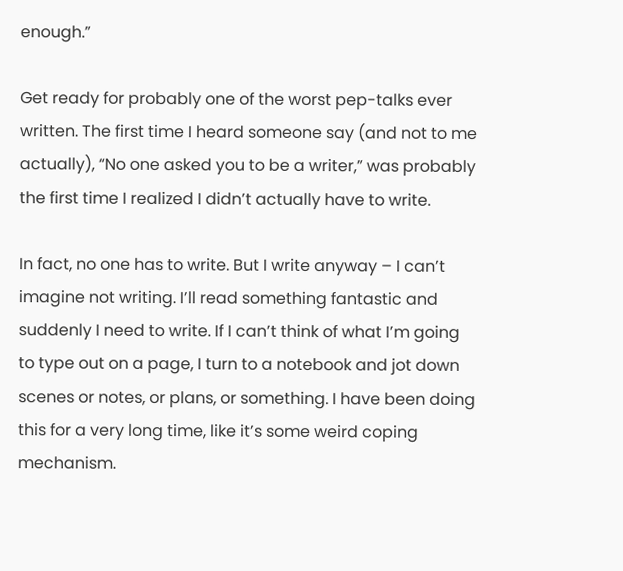enough.”

Get ready for probably one of the worst pep-talks ever written. The first time I heard someone say (and not to me actually), “No one asked you to be a writer,” was probably the first time I realized I didn’t actually have to write.

In fact, no one has to write. But I write anyway – I can’t imagine not writing. I’ll read something fantastic and suddenly I need to write. If I can’t think of what I’m going to type out on a page, I turn to a notebook and jot down scenes or notes, or plans, or something. I have been doing this for a very long time, like it’s some weird coping mechanism.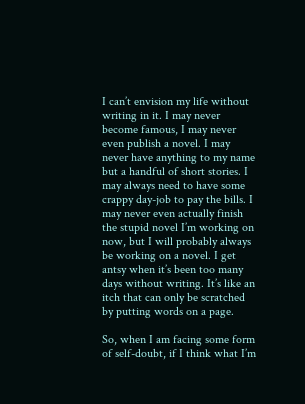I can’t envision my life without writing in it. I may never become famous, I may never even publish a novel. I may never have anything to my name but a handful of short stories. I may always need to have some crappy day-job to pay the bills. I may never even actually finish the stupid novel I’m working on now, but I will probably always be working on a novel. I get antsy when it’s been too many days without writing. It’s like an itch that can only be scratched by putting words on a page.

So, when I am facing some form of self-doubt, if I think what I’m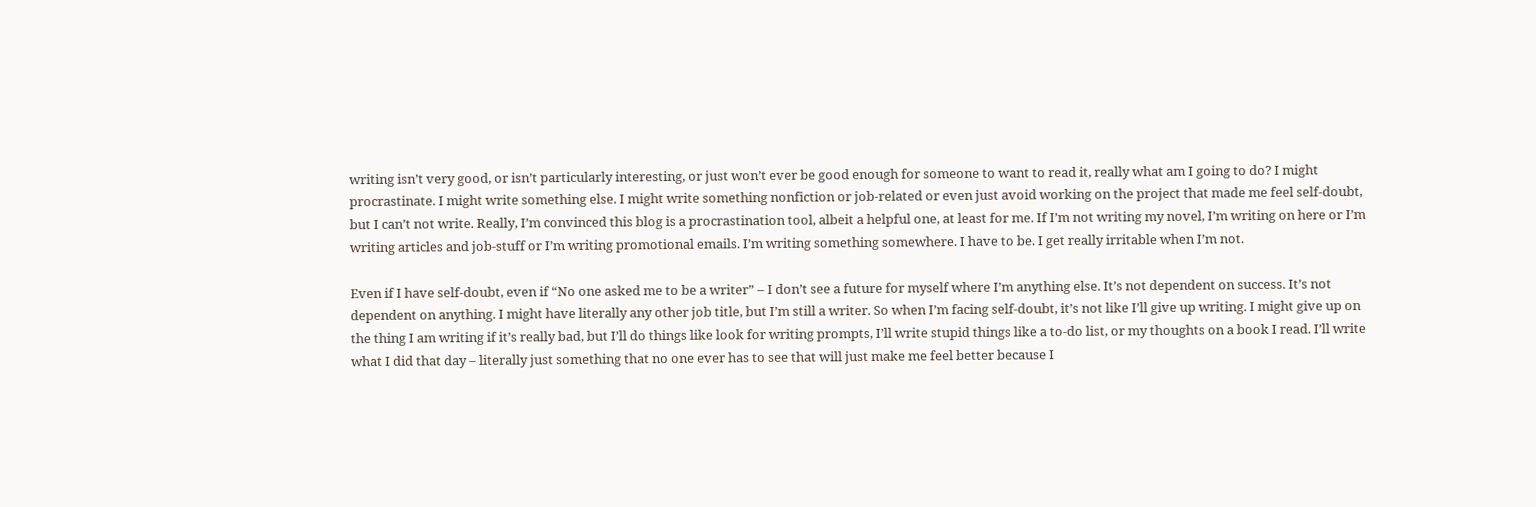writing isn’t very good, or isn’t particularly interesting, or just won’t ever be good enough for someone to want to read it, really what am I going to do? I might procrastinate. I might write something else. I might write something nonfiction or job-related or even just avoid working on the project that made me feel self-doubt, but I can’t not write. Really, I’m convinced this blog is a procrastination tool, albeit a helpful one, at least for me. If I’m not writing my novel, I’m writing on here or I’m writing articles and job-stuff or I’m writing promotional emails. I’m writing something somewhere. I have to be. I get really irritable when I’m not.

Even if I have self-doubt, even if “No one asked me to be a writer” – I don’t see a future for myself where I’m anything else. It’s not dependent on success. It’s not dependent on anything. I might have literally any other job title, but I’m still a writer. So when I’m facing self-doubt, it’s not like I’ll give up writing. I might give up on the thing I am writing if it’s really bad, but I’ll do things like look for writing prompts, I’ll write stupid things like a to-do list, or my thoughts on a book I read. I’ll write what I did that day – literally just something that no one ever has to see that will just make me feel better because I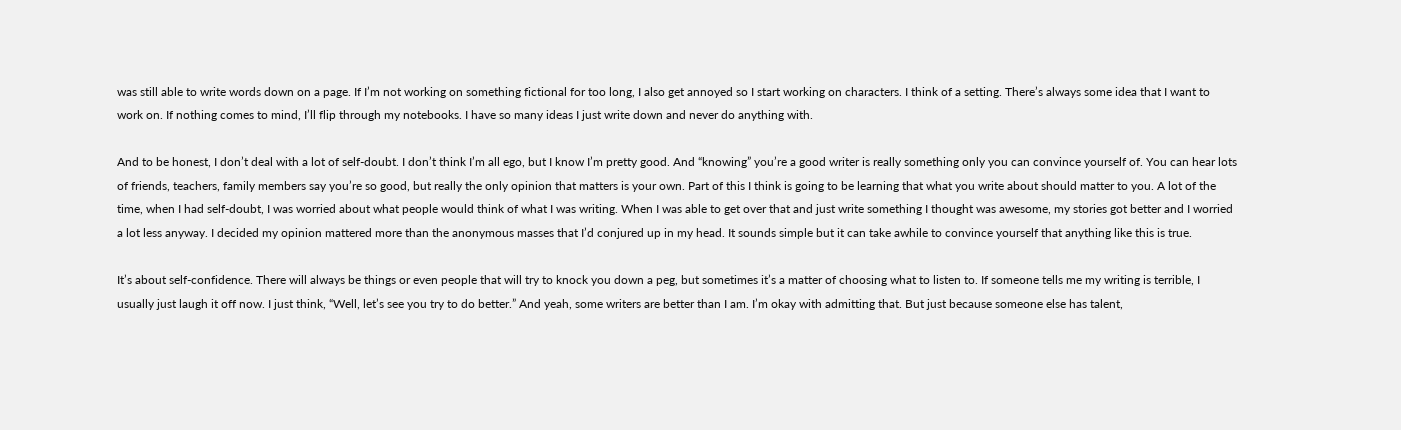was still able to write words down on a page. If I’m not working on something fictional for too long, I also get annoyed so I start working on characters. I think of a setting. There’s always some idea that I want to work on. If nothing comes to mind, I’ll flip through my notebooks. I have so many ideas I just write down and never do anything with.

And to be honest, I don’t deal with a lot of self-doubt. I don’t think I’m all ego, but I know I’m pretty good. And “knowing” you’re a good writer is really something only you can convince yourself of. You can hear lots of friends, teachers, family members say you’re so good, but really the only opinion that matters is your own. Part of this I think is going to be learning that what you write about should matter to you. A lot of the time, when I had self-doubt, I was worried about what people would think of what I was writing. When I was able to get over that and just write something I thought was awesome, my stories got better and I worried a lot less anyway. I decided my opinion mattered more than the anonymous masses that I’d conjured up in my head. It sounds simple but it can take awhile to convince yourself that anything like this is true.

It’s about self-confidence. There will always be things or even people that will try to knock you down a peg, but sometimes it’s a matter of choosing what to listen to. If someone tells me my writing is terrible, I usually just laugh it off now. I just think, “Well, let’s see you try to do better.” And yeah, some writers are better than I am. I’m okay with admitting that. But just because someone else has talent,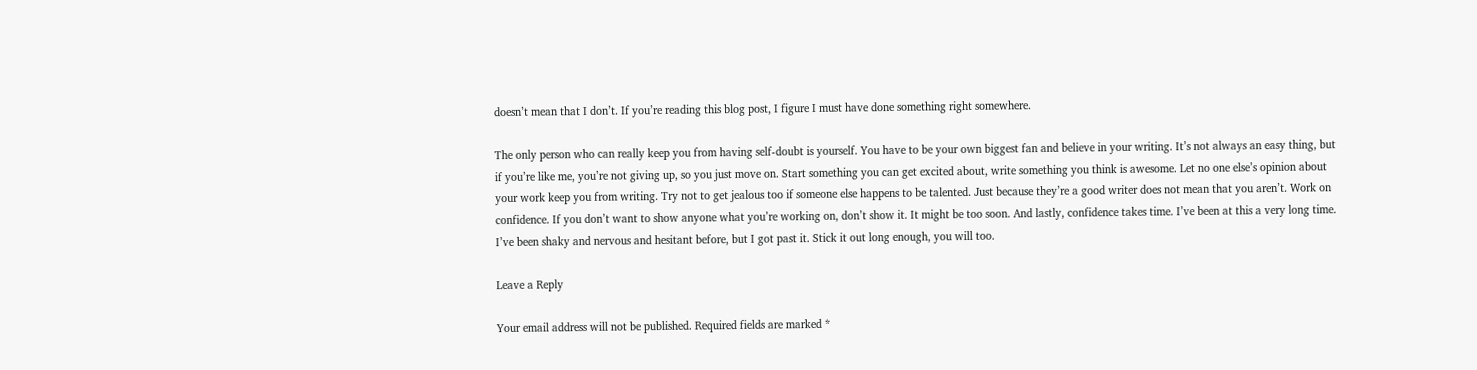doesn’t mean that I don’t. If you’re reading this blog post, I figure I must have done something right somewhere.

The only person who can really keep you from having self-doubt is yourself. You have to be your own biggest fan and believe in your writing. It’s not always an easy thing, but if you’re like me, you’re not giving up, so you just move on. Start something you can get excited about, write something you think is awesome. Let no one else’s opinion about your work keep you from writing. Try not to get jealous too if someone else happens to be talented. Just because they’re a good writer does not mean that you aren’t. Work on confidence. If you don’t want to show anyone what you’re working on, don’t show it. It might be too soon. And lastly, confidence takes time. I’ve been at this a very long time. I’ve been shaky and nervous and hesitant before, but I got past it. Stick it out long enough, you will too.

Leave a Reply

Your email address will not be published. Required fields are marked *